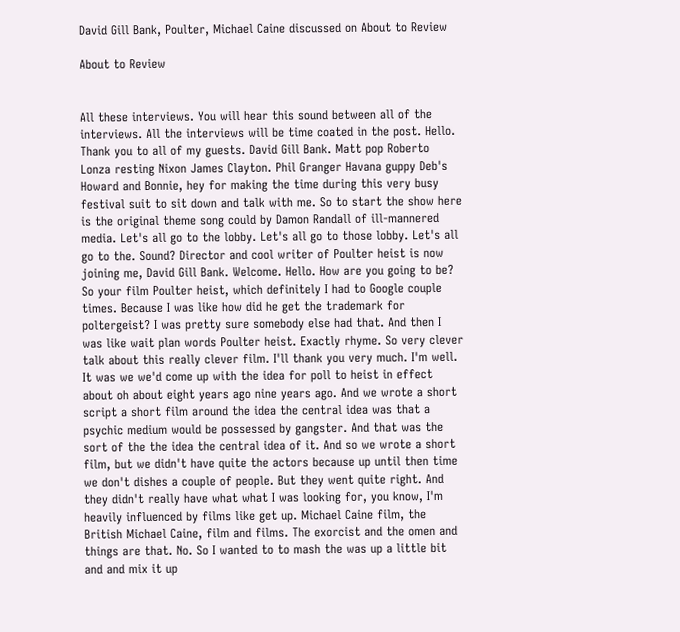David Gill Bank, Poulter, Michael Caine discussed on About to Review

About to Review


All these interviews. You will hear this sound between all of the interviews. All the interviews will be time coated in the post. Hello. Thank you to all of my guests. David Gill Bank. Matt pop Roberto Lonza resting Nixon James Clayton. Phil Granger Havana guppy Deb's Howard and Bonnie, hey for making the time during this very busy festival suit to sit down and talk with me. So to start the show here is the original theme song could by Damon Randall of ill-mannered media. Let's all go to the lobby. Let's all go to those lobby. Let's all go to the. Sound? Director and cool writer of Poulter heist is now joining me, David Gill Bank. Welcome. Hello. How are you going to be? So your film Poulter heist, which definitely I had to Google couple times. Because I was like how did he get the trademark for poltergeist? I was pretty sure somebody else had that. And then I was like wait plan words Poulter heist. Exactly rhyme. So very clever talk about this really clever film. I'll thank you very much. I'm well. It was we we'd come up with the idea for poll to heist in effect about oh about eight years ago nine years ago. And we wrote a short script a short film around the idea the central idea was that a psychic medium would be possessed by gangster. And that was the sort of the the idea the central idea of it. And so we wrote a short film, but we didn't have quite the actors because up until then time we don't dishes a couple of people. But they went quite right. And they didn't really have what what I was looking for, you know, I'm heavily influenced by films like get up. Michael Caine film, the British Michael Caine, film and films. The exorcist and the omen and things are that. No. So I wanted to to mash the was up a little bit and and mix it up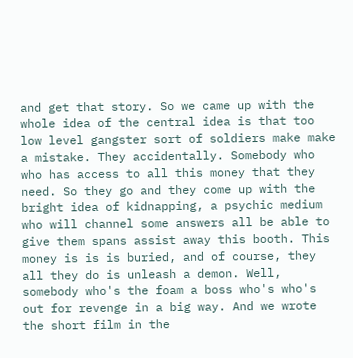and get that story. So we came up with the whole idea of the central idea is that too low level gangster sort of soldiers make make a mistake. They accidentally. Somebody who who has access to all this money that they need. So they go and they come up with the bright idea of kidnapping, a psychic medium who will channel some answers all be able to give them spans assist away this booth. This money is is is buried, and of course, they all they do is unleash a demon. Well, somebody who's the foam a boss who's who's out for revenge in a big way. And we wrote the short film in the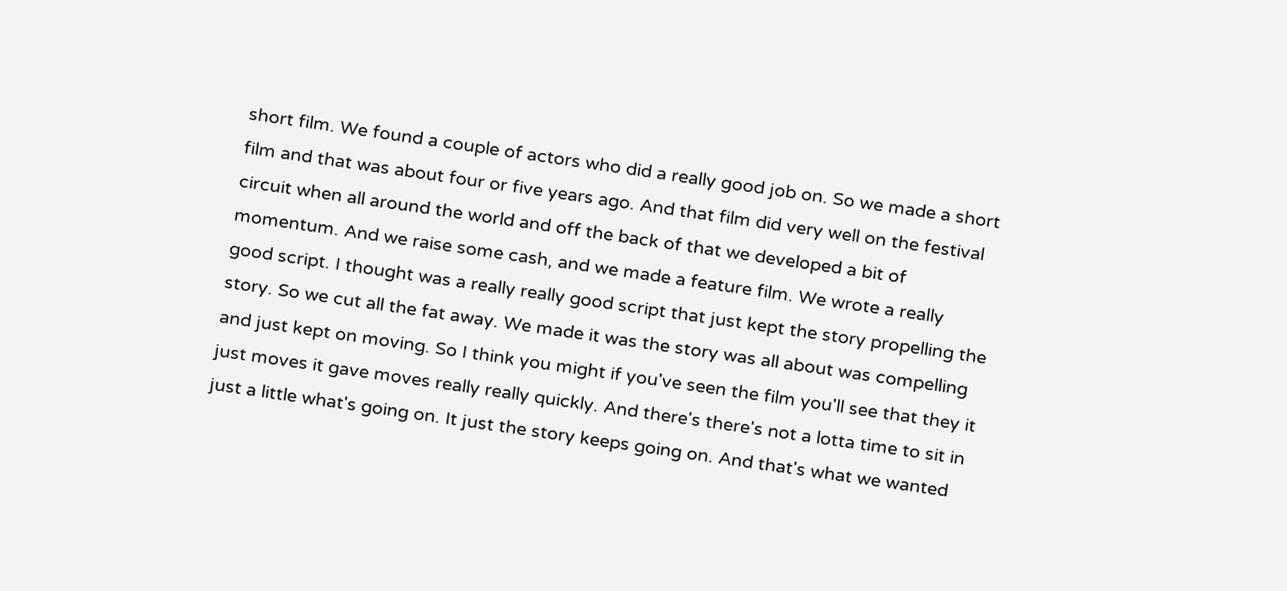short film. We found a couple of actors who did a really good job on. So we made a short film and that was about four or five years ago. And that film did very well on the festival circuit when all around the world and off the back of that we developed a bit of momentum. And we raise some cash, and we made a feature film. We wrote a really good script. I thought was a really really good script that just kept the story propelling the story. So we cut all the fat away. We made it was the story was all about was compelling and just kept on moving. So I think you might if you've seen the film you'll see that they it just moves it gave moves really really quickly. And there's there's not a lotta time to sit in just a little what's going on. It just the story keeps going on. And that's what we wanted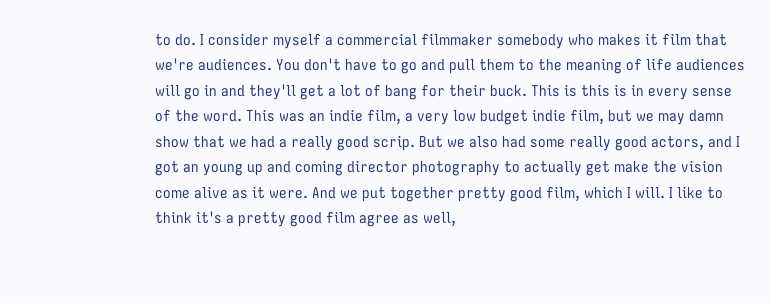to do. I consider myself a commercial filmmaker somebody who makes it film that we're audiences. You don't have to go and pull them to the meaning of life audiences will go in and they'll get a lot of bang for their buck. This is this is in every sense of the word. This was an indie film, a very low budget indie film, but we may damn show that we had a really good scrip. But we also had some really good actors, and I got an young up and coming director photography to actually get make the vision come alive as it were. And we put together pretty good film, which I will. I like to think it's a pretty good film agree as well,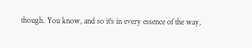though. You know, and so it's in every essence of the way,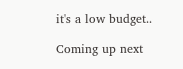it's a low budget..

Coming up next